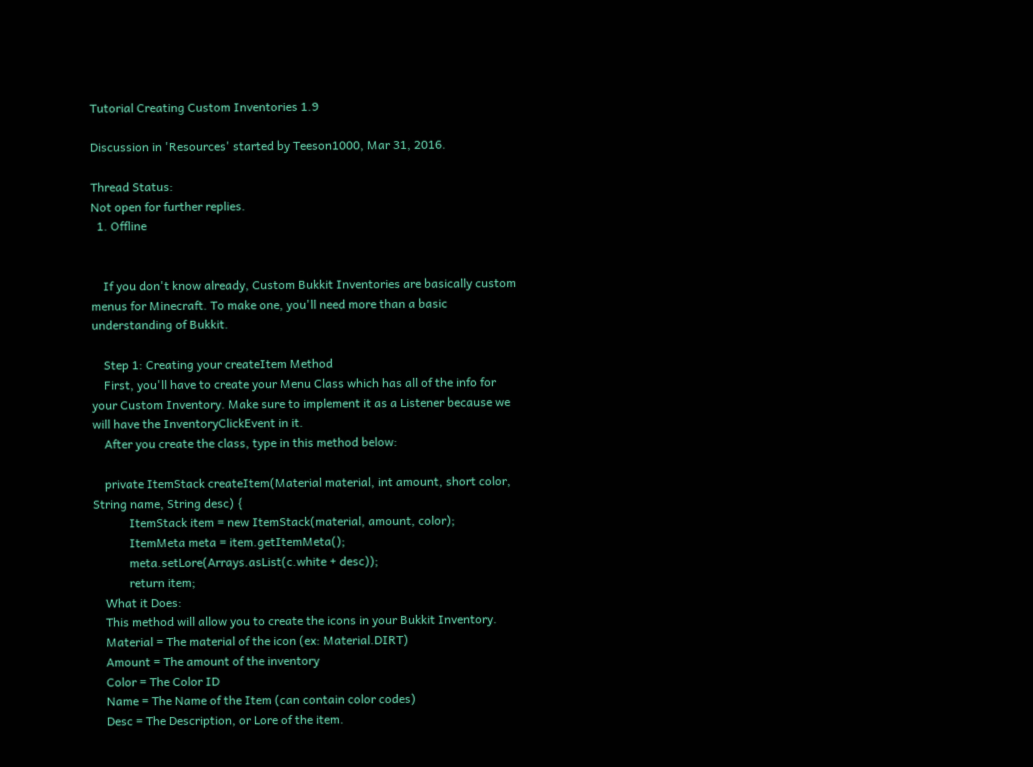Tutorial Creating Custom Inventories 1.9

Discussion in 'Resources' started by Teeson1000, Mar 31, 2016.

Thread Status:
Not open for further replies.
  1. Offline


    If you don't know already, Custom Bukkit Inventories are basically custom menus for Minecraft. To make one, you'll need more than a basic understanding of Bukkit.

    Step 1: Creating your createItem Method
    First, you'll have to create your Menu Class which has all of the info for your Custom Inventory. Make sure to implement it as a Listener because we will have the InventoryClickEvent in it.
    After you create the class, type in this method below:

    private ItemStack createItem(Material material, int amount, short color, String name, String desc) {
            ItemStack item = new ItemStack(material, amount, color);
            ItemMeta meta = item.getItemMeta();
            meta.setLore(Arrays.asList(c.white + desc));
            return item;
    What it Does:
    This method will allow you to create the icons in your Bukkit Inventory.
    Material = The material of the icon (ex: Material.DIRT)
    Amount = The amount of the inventory
    Color = The Color ID
    Name = The Name of the Item (can contain color codes)
    Desc = The Description, or Lore of the item.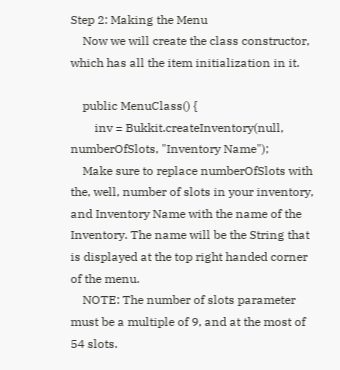Step 2: Making the Menu
    Now we will create the class constructor, which has all the item initialization in it.

    public MenuClass() {
        inv = Bukkit.createInventory(null, numberOfSlots, "Inventory Name");
    Make sure to replace numberOfSlots with the, well, number of slots in your inventory, and Inventory Name with the name of the Inventory. The name will be the String that is displayed at the top right handed corner of the menu.
    NOTE: The number of slots parameter must be a multiple of 9, and at the most of 54 slots.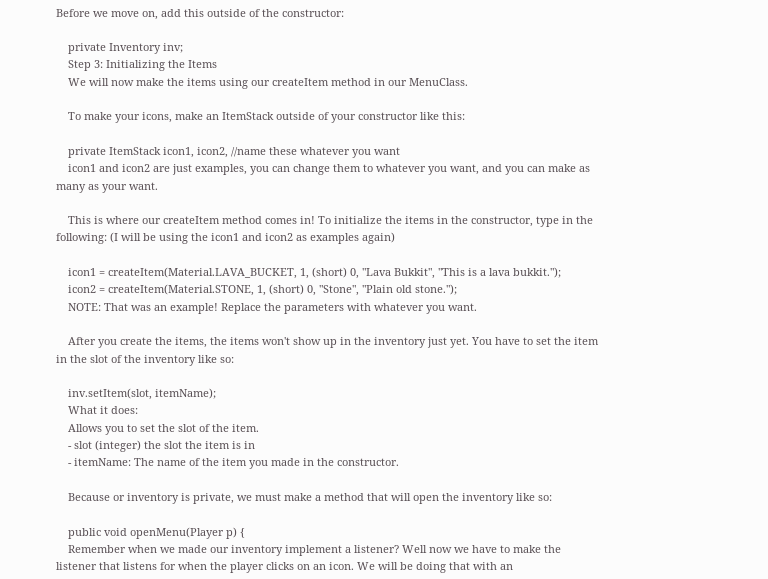Before we move on, add this outside of the constructor:

    private Inventory inv;
    Step 3: Initializing the Items
    We will now make the items using our createItem method in our MenuClass.

    To make your icons, make an ItemStack outside of your constructor like this:

    private ItemStack icon1, icon2, //name these whatever you want
    icon1 and icon2 are just examples, you can change them to whatever you want, and you can make as many as your want.

    This is where our createItem method comes in! To initialize the items in the constructor, type in the following: (I will be using the icon1 and icon2 as examples again)

    icon1 = createItem(Material.LAVA_BUCKET, 1, (short) 0, "Lava Bukkit", "This is a lava bukkit.");
    icon2 = createItem(Material.STONE, 1, (short) 0, "Stone", "Plain old stone.");
    NOTE: That was an example! Replace the parameters with whatever you want.

    After you create the items, the items won't show up in the inventory just yet. You have to set the item in the slot of the inventory like so:

    inv.setItem(slot, itemName);
    What it does:
    Allows you to set the slot of the item.
    - slot (integer) the slot the item is in
    - itemName: The name of the item you made in the constructor.

    Because or inventory is private, we must make a method that will open the inventory like so:

    public void openMenu(Player p) {
    Remember when we made our inventory implement a listener? Well now we have to make the listener that listens for when the player clicks on an icon. We will be doing that with an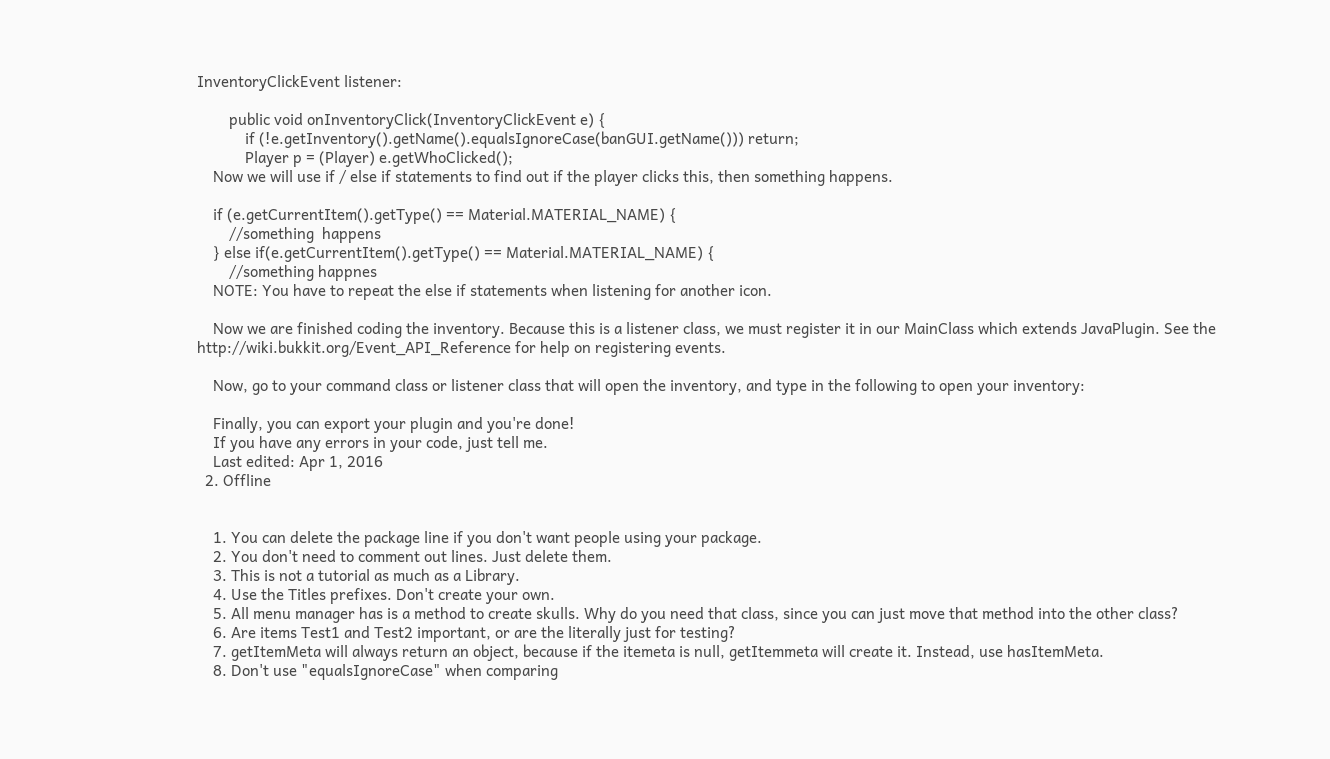InventoryClickEvent listener:

        public void onInventoryClick(InventoryClickEvent e) {
            if (!e.getInventory().getName().equalsIgnoreCase(banGUI.getName())) return;
            Player p = (Player) e.getWhoClicked();
    Now we will use if / else if statements to find out if the player clicks this, then something happens.

    if (e.getCurrentItem().getType() == Material.MATERIAL_NAME) {
        //something  happens
    } else if(e.getCurrentItem().getType() == Material.MATERIAL_NAME) {
        //something happnes
    NOTE: You have to repeat the else if statements when listening for another icon.

    Now we are finished coding the inventory. Because this is a listener class, we must register it in our MainClass which extends JavaPlugin. See the http://wiki.bukkit.org/Event_API_Reference for help on registering events.

    Now, go to your command class or listener class that will open the inventory, and type in the following to open your inventory:

    Finally, you can export your plugin and you're done!
    If you have any errors in your code, just tell me.
    Last edited: Apr 1, 2016
  2. Offline


    1. You can delete the package line if you don't want people using your package.
    2. You don't need to comment out lines. Just delete them.
    3. This is not a tutorial as much as a Library.
    4. Use the Titles prefixes. Don't create your own.
    5. All menu manager has is a method to create skulls. Why do you need that class, since you can just move that method into the other class?
    6. Are items Test1 and Test2 important, or are the literally just for testing?
    7. getItemMeta will always return an object, because if the itemeta is null, getItemmeta will create it. Instead, use hasItemMeta.
    8. Don't use "equalsIgnoreCase" when comparing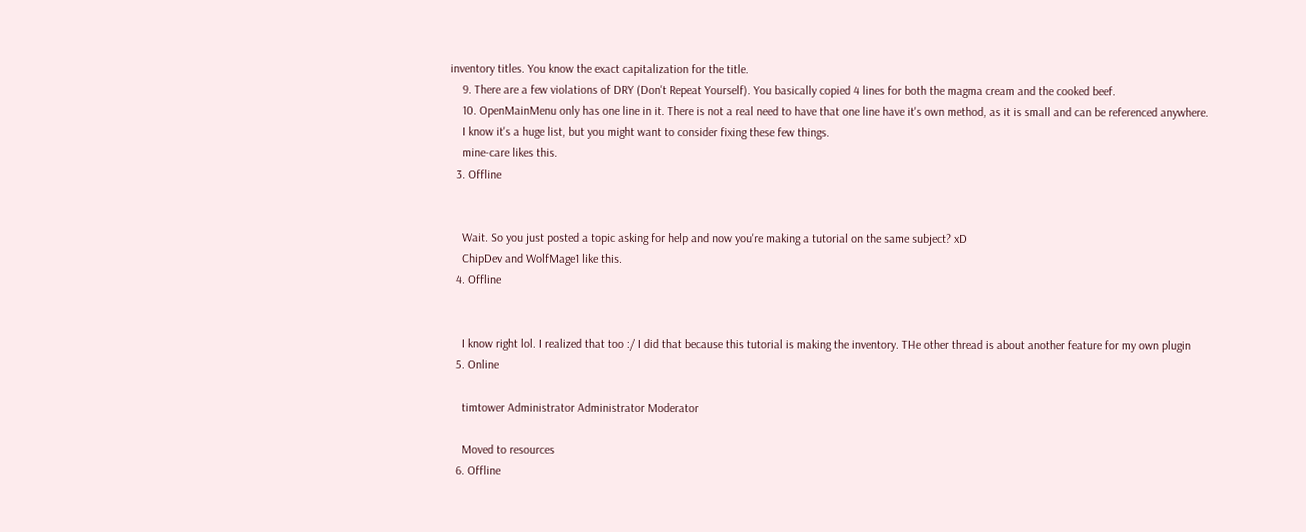inventory titles. You know the exact capitalization for the title.
    9. There are a few violations of DRY (Don't Repeat Yourself). You basically copied 4 lines for both the magma cream and the cooked beef.
    10. OpenMainMenu only has one line in it. There is not a real need to have that one line have it's own method, as it is small and can be referenced anywhere.
    I know it's a huge list, but you might want to consider fixing these few things.
    mine-care likes this.
  3. Offline


    Wait. So you just posted a topic asking for help and now you're making a tutorial on the same subject? xD
    ChipDev and WolfMage1 like this.
  4. Offline


    I know right lol. I realized that too :/ I did that because this tutorial is making the inventory. THe other thread is about another feature for my own plugin
  5. Online

    timtower Administrator Administrator Moderator

    Moved to resources
  6. Offline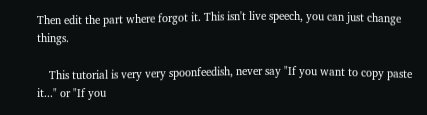Then edit the part where forgot it. This isn't live speech, you can just change things.

    This tutorial is very very spoonfeedish, never say "If you want to copy paste it..." or "If you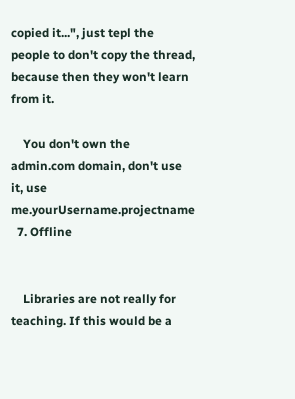copied it...", just tepl the people to don't copy the thread, because then they won't learn from it.

    You don't own the admin.com domain, don't use it, use me.yourUsername.projectname
  7. Offline


    Libraries are not really for teaching. If this would be a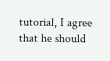tutorial, I agree that he should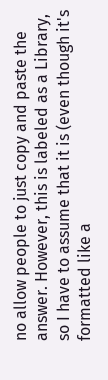no allow people to just copy and paste the answer. However, this is labeled as a Library, so I have to assume that it is (even though it's formatted like a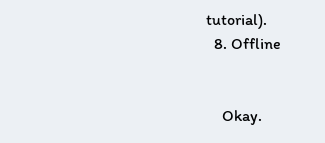tutorial).
  8. Offline


    Okay.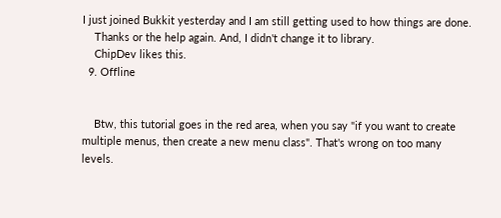I just joined Bukkit yesterday and I am still getting used to how things are done.
    Thanks or the help again. And, I didn't change it to library.
    ChipDev likes this.
  9. Offline


    Btw, this tutorial goes in the red area, when you say "if you want to create multiple menus, then create a new menu class". That's wrong on too many levels.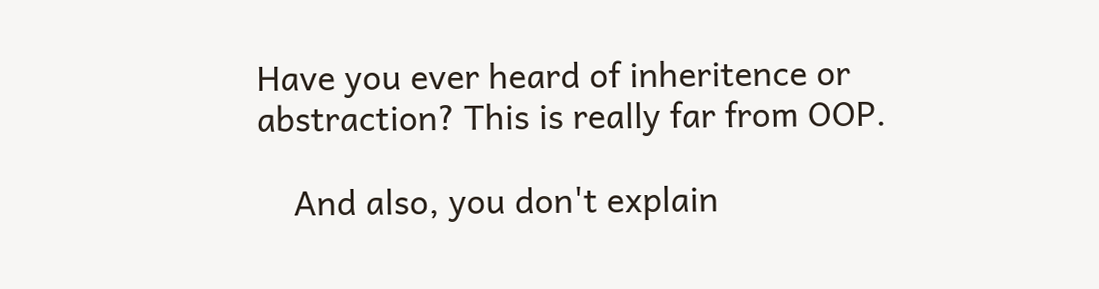Have you ever heard of inheritence or abstraction? This is really far from OOP.

    And also, you don't explain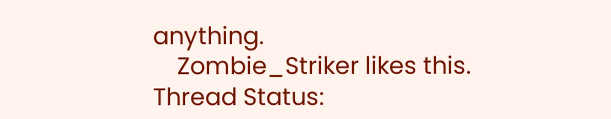anything.
    Zombie_Striker likes this.
Thread Status: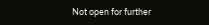Not open for further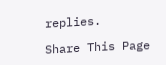replies.

Share This Page